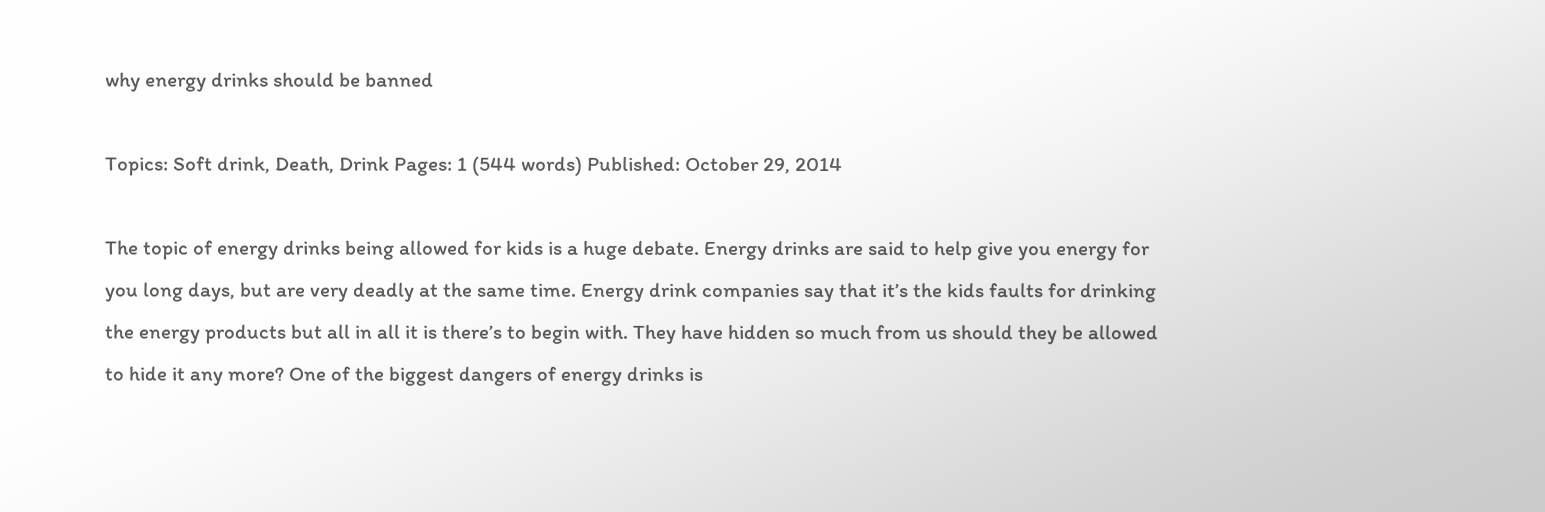why energy drinks should be banned

Topics: Soft drink, Death, Drink Pages: 1 (544 words) Published: October 29, 2014

The topic of energy drinks being allowed for kids is a huge debate. Energy drinks are said to help give you energy for you long days, but are very deadly at the same time. Energy drink companies say that it’s the kids faults for drinking the energy products but all in all it is there’s to begin with. They have hidden so much from us should they be allowed to hide it any more? One of the biggest dangers of energy drinks is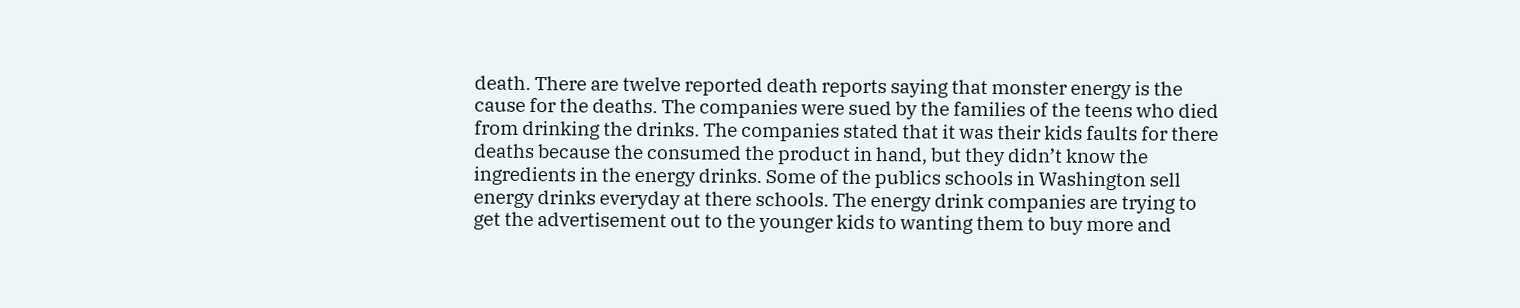death. There are twelve reported death reports saying that monster energy is the cause for the deaths. The companies were sued by the families of the teens who died from drinking the drinks. The companies stated that it was their kids faults for there deaths because the consumed the product in hand, but they didn’t know the ingredients in the energy drinks. Some of the publics schools in Washington sell energy drinks everyday at there schools. The energy drink companies are trying to get the advertisement out to the younger kids to wanting them to buy more and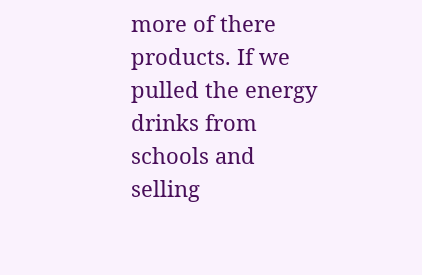more of there products. If we pulled the energy drinks from schools and selling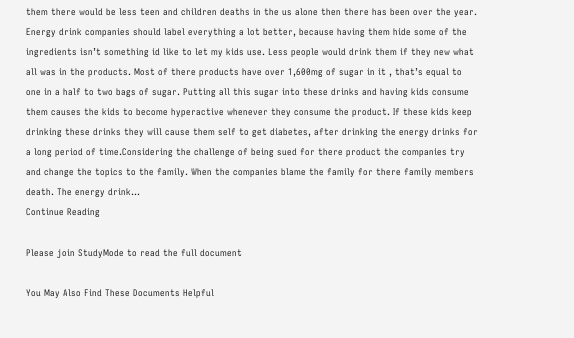them there would be less teen and children deaths in the us alone then there has been over the year. Energy drink companies should label everything a lot better, because having them hide some of the ingredients isn’t something id like to let my kids use. Less people would drink them if they new what all was in the products. Most of there products have over 1,600mg of sugar in it , that’s equal to one in a half to two bags of sugar. Putting all this sugar into these drinks and having kids consume them causes the kids to become hyperactive whenever they consume the product. If these kids keep drinking these drinks they will cause them self to get diabetes, after drinking the energy drinks for a long period of time.Considering the challenge of being sued for there product the companies try and change the topics to the family. When the companies blame the family for there family members death. The energy drink...
Continue Reading

Please join StudyMode to read the full document

You May Also Find These Documents Helpful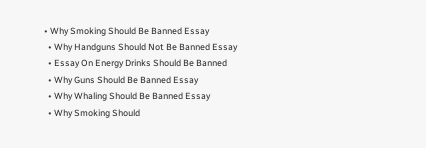• Why Smoking Should Be Banned Essay
  • Why Handguns Should Not Be Banned Essay
  • Essay On Energy Drinks Should Be Banned
  • Why Guns Should Be Banned Essay
  • Why Whaling Should Be Banned Essay
  • Why Smoking Should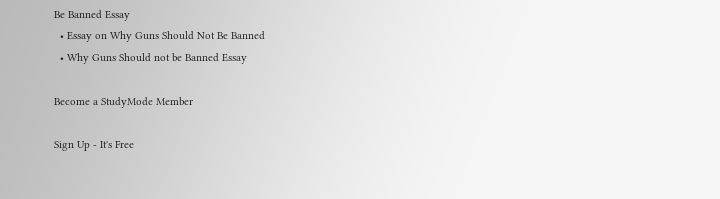Be Banned Essay
  • Essay on Why Guns Should Not Be Banned
  • Why Guns Should not be Banned Essay

Become a StudyMode Member

Sign Up - It's Free